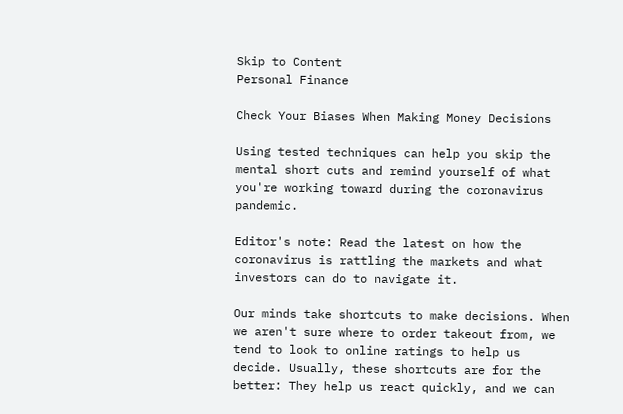Skip to Content
Personal Finance

Check Your Biases When Making Money Decisions

Using tested techniques can help you skip the mental short cuts and remind yourself of what you're working toward during the coronavirus pandemic.

Editor's note: Read the latest on how the coronavirus is rattling the markets and what investors can do to navigate it.

Our minds take shortcuts to make decisions. When we aren't sure where to order takeout from, we tend to look to online ratings to help us decide. Usually, these shortcuts are for the better: They help us react quickly, and we can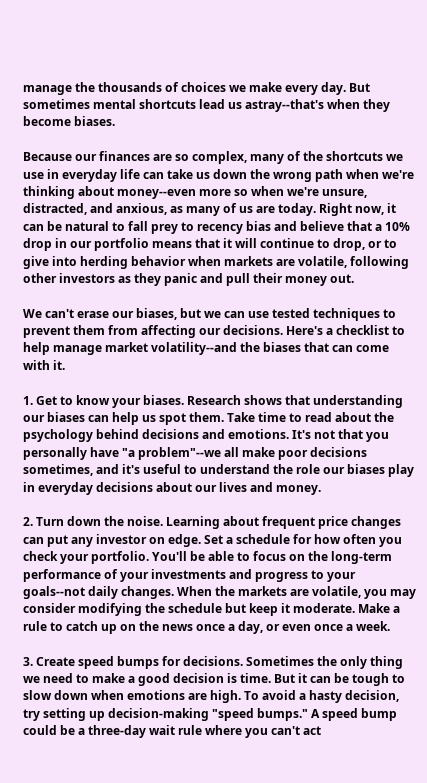manage the thousands of choices we make every day. But sometimes mental shortcuts lead us astray--that's when they become biases.

Because our finances are so complex, many of the shortcuts we use in everyday life can take us down the wrong path when we're thinking about money--even more so when we're unsure, distracted, and anxious, as many of us are today. Right now, it can be natural to fall prey to recency bias and believe that a 10% drop in our portfolio means that it will continue to drop, or to give into herding behavior when markets are volatile, following other investors as they panic and pull their money out.

We can't erase our biases, but we can use tested techniques to prevent them from affecting our decisions. Here's a checklist to help manage market volatility--and the biases that can come with it.

1. Get to know your biases. Research shows that understanding our biases can help us spot them. Take time to read about the psychology behind decisions and emotions. It's not that you personally have "a problem"--we all make poor decisions sometimes, and it's useful to understand the role our biases play in everyday decisions about our lives and money.

2. Turn down the noise. Learning about frequent price changes can put any investor on edge. Set a schedule for how often you check your portfolio. You'll be able to focus on the long-term performance of your investments and progress to your goals--not daily changes. When the markets are volatile, you may consider modifying the schedule but keep it moderate. Make a rule to catch up on the news once a day, or even once a week.

3. Create speed bumps for decisions. Sometimes the only thing we need to make a good decision is time. But it can be tough to slow down when emotions are high. To avoid a hasty decision, try setting up decision-making "speed bumps." A speed bump could be a three-day wait rule where you can't act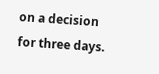on a decision for three days.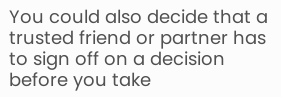You could also decide that a trusted friend or partner has to sign off on a decision before you take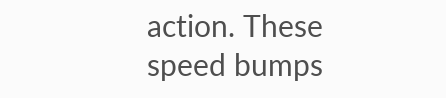action. These speed bumps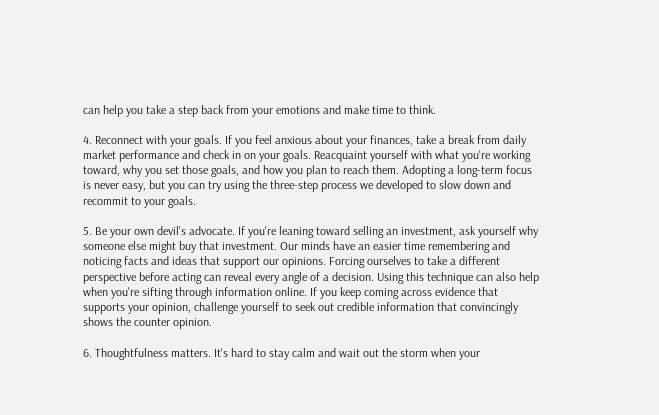can help you take a step back from your emotions and make time to think.

4. Reconnect with your goals. If you feel anxious about your finances, take a break from daily market performance and check in on your goals. Reacquaint yourself with what you're working toward, why you set those goals, and how you plan to reach them. Adopting a long-term focus is never easy, but you can try using the three-step process we developed to slow down and recommit to your goals.

5. Be your own devil's advocate. If you're leaning toward selling an investment, ask yourself why someone else might buy that investment. Our minds have an easier time remembering and noticing facts and ideas that support our opinions. Forcing ourselves to take a different perspective before acting can reveal every angle of a decision. Using this technique can also help when you're sifting through information online. If you keep coming across evidence that supports your opinion, challenge yourself to seek out credible information that convincingly shows the counter opinion.

6. Thoughtfulness matters. It's hard to stay calm and wait out the storm when your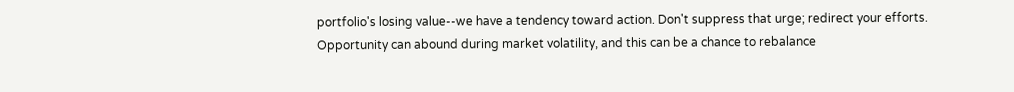portfolio's losing value--we have a tendency toward action. Don't suppress that urge; redirect your efforts. Opportunity can abound during market volatility, and this can be a chance to rebalance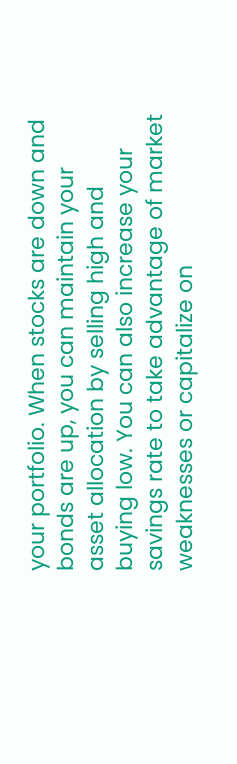your portfolio. When stocks are down and bonds are up, you can maintain your asset allocation by selling high and buying low. You can also increase your savings rate to take advantage of market weaknesses or capitalize on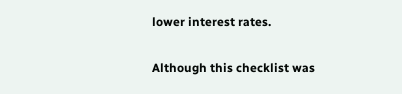lower interest rates.

Although this checklist was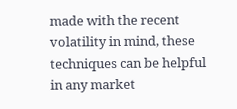made with the recent volatility in mind, these techniques can be helpful in any market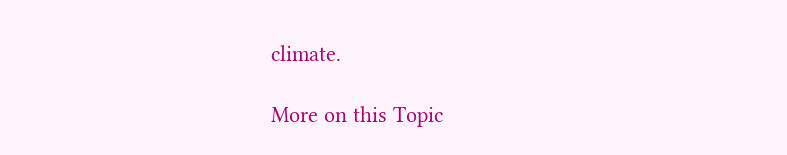climate.

More on this Topic